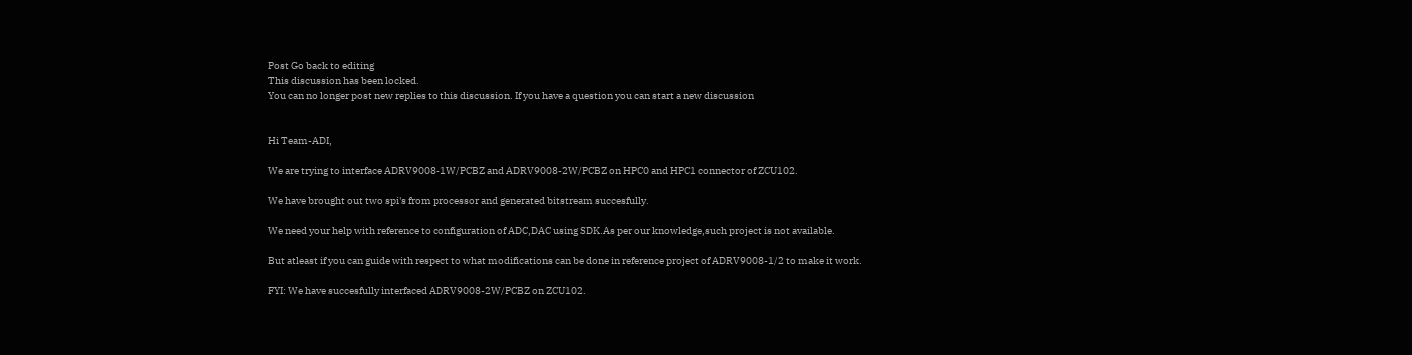Post Go back to editing
This discussion has been locked.
You can no longer post new replies to this discussion. If you have a question you can start a new discussion


Hi Team-ADI,

We are trying to interface ADRV9008-1W/PCBZ and ADRV9008-2W/PCBZ on HPC0 and HPC1 connector of ZCU102.

We have brought out two spi's from processor and generated bitstream succesfully.

We need your help with reference to configuration of ADC,DAC using SDK.As per our knowledge,such project is not available.

But atleast if you can guide with respect to what modifications can be done in reference project of ADRV9008-1/2 to make it work.

FYI: We have succesfully interfaced ADRV9008-2W/PCBZ on ZCU102.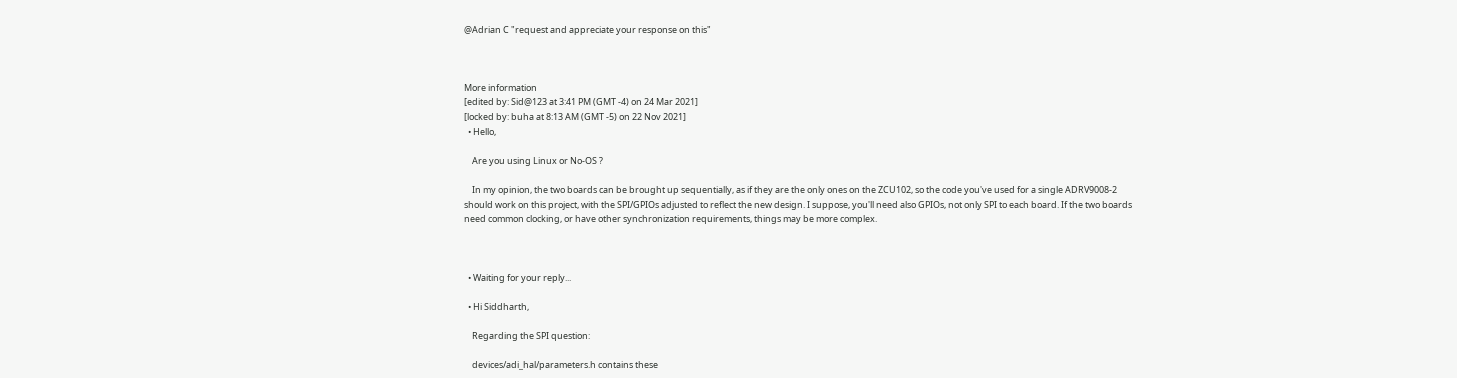@Adrian C "request and appreciate your response on this"



More information
[edited by: Sid@123 at 3:41 PM (GMT -4) on 24 Mar 2021]
[locked by: buha at 8:13 AM (GMT -5) on 22 Nov 2021]
  • Hello,

    Are you using Linux or No-OS ?

    In my opinion, the two boards can be brought up sequentially, as if they are the only ones on the ZCU102, so the code you've used for a single ADRV9008-2 should work on this project, with the SPI/GPIOs adjusted to reflect the new design. I suppose, you'll need also GPIOs, not only SPI to each board. If the two boards need common clocking, or have other synchronization requirements, things may be more complex.



  • Waiting for your reply...

  • Hi Siddharth,

    Regarding the SPI question:

    devices/adi_hal/parameters.h contains these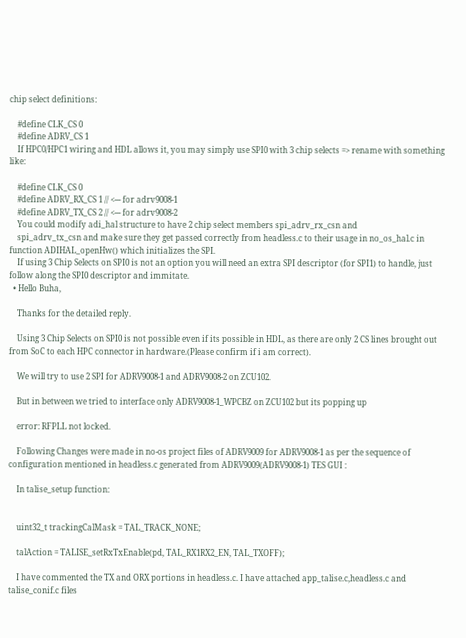chip select definitions:

    #define CLK_CS 0
    #define ADRV_CS 1
    If HPC0/HPC1 wiring and HDL allows it, you may simply use SPI0 with 3 chip selects => rename with something like:

    #define CLK_CS 0
    #define ADRV_RX_CS 1 // <--- for adrv9008-1
    #define ADRV_TX_CS 2 // <--- for adrv9008-2
    You could modify adi_hal structure to have 2 chip select members spi_adrv_rx_csn and
    spi_adrv_tx_csn and make sure they get passed correctly from headless.c to their usage in no_os_hal.c in function ADIHAL_openHw() which initializes the SPI.
    If using 3 Chip Selects on SPI0 is not an option you will need an extra SPI descriptor (for SPI1) to handle, just follow along the SPI0 descriptor and immitate.
  • Hello Buha,

    Thanks for the detailed reply.

    Using 3 Chip Selects on SPI0 is not possible even if its possible in HDL, as there are only 2 CS lines brought out from SoC to each HPC connector in hardware.(Please confirm if i am correct).

    We will try to use 2 SPI for ADRV9008-1 and ADRV9008-2 on ZCU102.

    But in between we tried to interface only ADRV9008-1_WPCBZ on ZCU102 but its popping up

    error: RFPLL not locked.

    Following Changes were made in no-os project files of ADRV9009 for ADRV9008-1 as per the sequence of configuration mentioned in headless.c generated from ADRV9009(ADRV9008-1) TES GUI :

    In talise_setup function:


    uint32_t trackingCalMask = TAL_TRACK_NONE;

    talAction = TALISE_setRxTxEnable(pd, TAL_RX1RX2_EN, TAL_TXOFF);

    I have commented the TX and ORX portions in headless.c. I have attached app_talise.c,headless.c and talise_conif.c files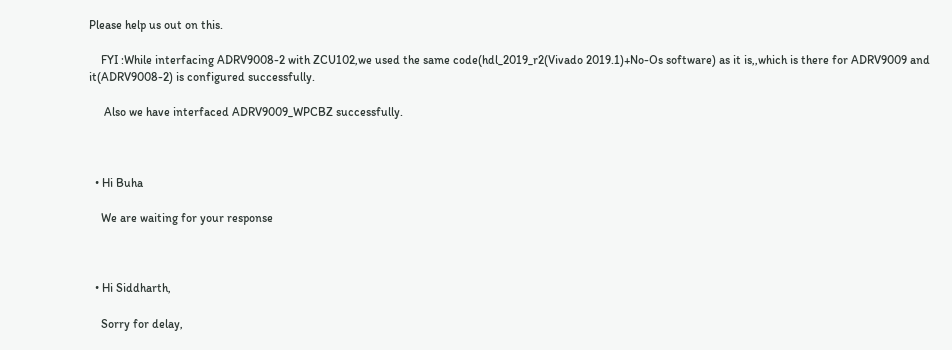Please help us out on this.

    FYI :While interfacing ADRV9008-2 with ZCU102,we used the same code(hdl_2019_r2(Vivado 2019.1)+No-Os software) as it is,,which is there for ADRV9009 and it(ADRV9008-2) is configured successfully.

     Also we have interfaced ADRV9009_WPCBZ successfully.



  • Hi Buha

    We are waiting for your response



  • Hi Siddharth,

    Sorry for delay,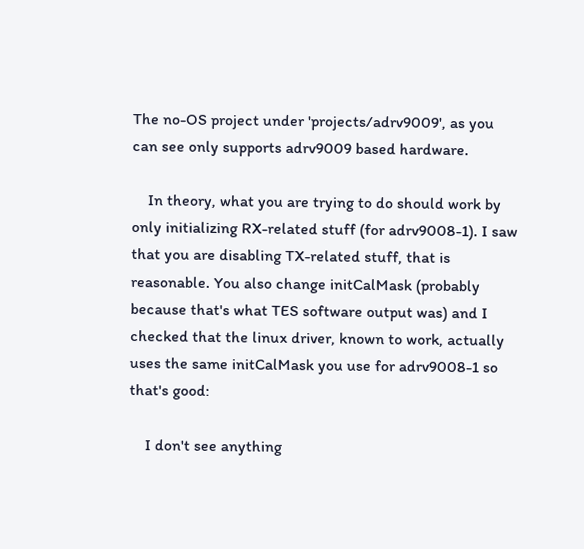The no-OS project under 'projects/adrv9009', as you can see only supports adrv9009 based hardware.

    In theory, what you are trying to do should work by only initializing RX-related stuff (for adrv9008-1). I saw that you are disabling TX-related stuff, that is reasonable. You also change initCalMask (probably because that's what TES software output was) and I checked that the linux driver, known to work, actually uses the same initCalMask you use for adrv9008-1 so that's good:

    I don't see anything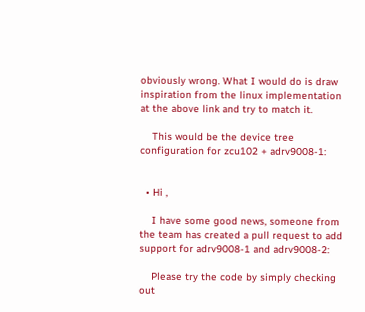obviously wrong. What I would do is draw inspiration from the linux implementation at the above link and try to match it.

    This would be the device tree configuration for zcu102 + adrv9008-1:


  • Hi ,

    I have some good news, someone from the team has created a pull request to add support for adrv9008-1 and adrv9008-2:

    Please try the code by simply checking out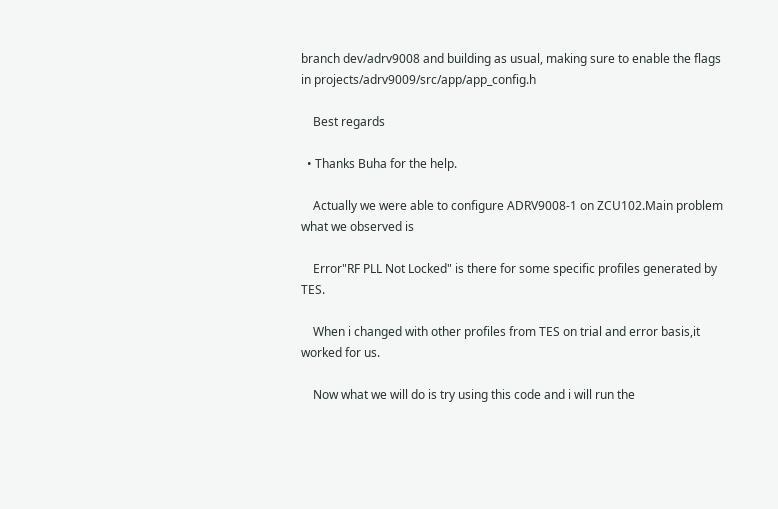branch dev/adrv9008 and building as usual, making sure to enable the flags in projects/adrv9009/src/app/app_config.h

    Best regards

  • Thanks Buha for the help.

    Actually we were able to configure ADRV9008-1 on ZCU102.Main problem what we observed is

    Error"RF PLL Not Locked" is there for some specific profiles generated by TES.

    When i changed with other profiles from TES on trial and error basis,it worked for us.

    Now what we will do is try using this code and i will run the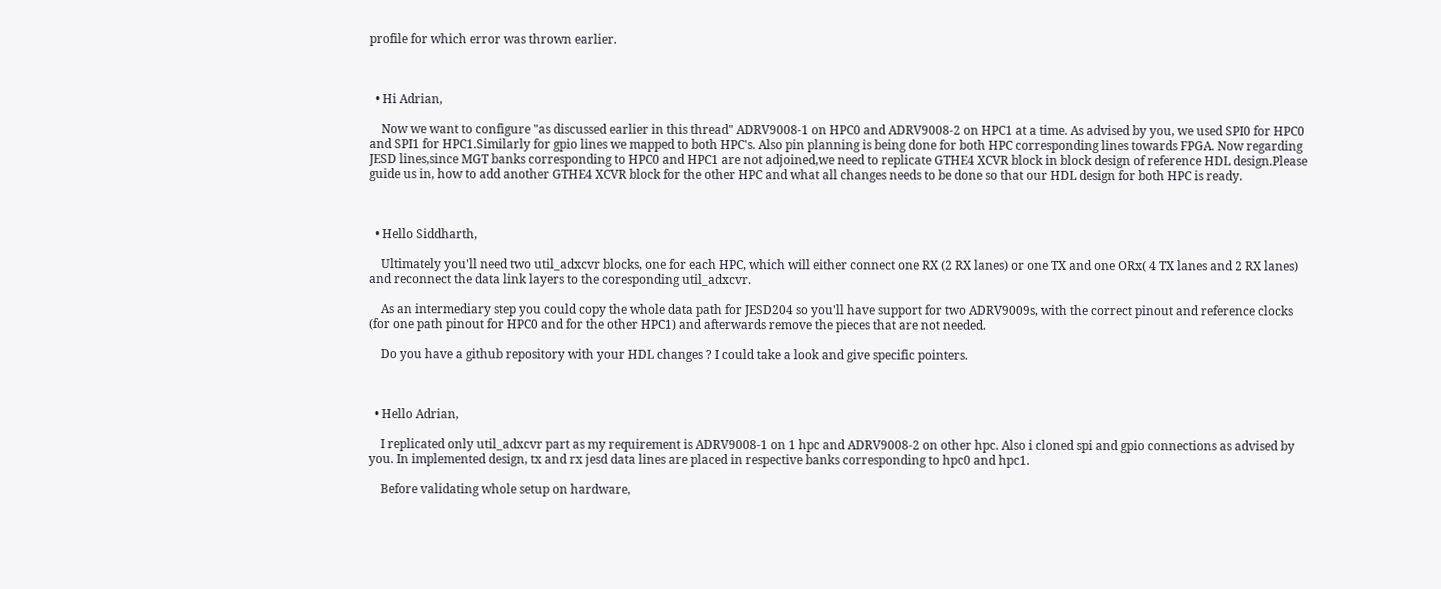profile for which error was thrown earlier.



  • Hi Adrian,

    Now we want to configure "as discussed earlier in this thread" ADRV9008-1 on HPC0 and ADRV9008-2 on HPC1 at a time. As advised by you, we used SPI0 for HPC0 and SPI1 for HPC1.Similarly for gpio lines we mapped to both HPC's. Also pin planning is being done for both HPC corresponding lines towards FPGA. Now regarding JESD lines,since MGT banks corresponding to HPC0 and HPC1 are not adjoined,we need to replicate GTHE4 XCVR block in block design of reference HDL design.Please guide us in, how to add another GTHE4 XCVR block for the other HPC and what all changes needs to be done so that our HDL design for both HPC is ready.



  • Hello Siddharth,

    Ultimately you'll need two util_adxcvr blocks, one for each HPC, which will either connect one RX (2 RX lanes) or one TX and one ORx( 4 TX lanes and 2 RX lanes) and reconnect the data link layers to the coresponding util_adxcvr.

    As an intermediary step you could copy the whole data path for JESD204 so you'll have support for two ADRV9009s, with the correct pinout and reference clocks (for one path pinout for HPC0 and for the other HPC1) and afterwards remove the pieces that are not needed.

    Do you have a github repository with your HDL changes ? I could take a look and give specific pointers.



  • Hello Adrian,

    I replicated only util_adxcvr part as my requirement is ADRV9008-1 on 1 hpc and ADRV9008-2 on other hpc. Also i cloned spi and gpio connections as advised by you. In implemented design, tx and rx jesd data lines are placed in respective banks corresponding to hpc0 and hpc1.

    Before validating whole setup on hardware,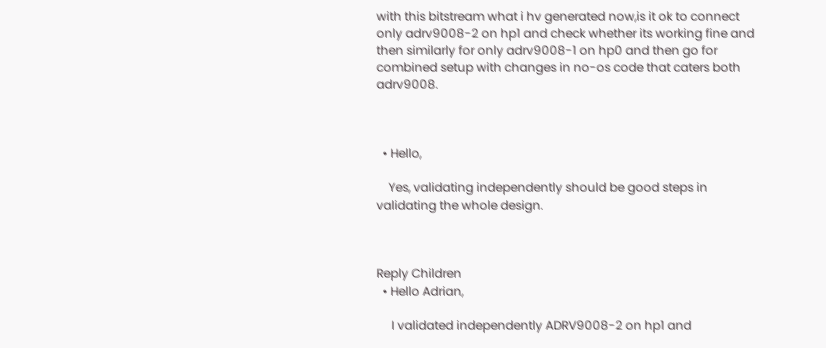with this bitstream what i hv generated now,is it ok to connect only adrv9008-2 on hp1 and check whether its working fine and then similarly for only adrv9008-1 on hp0 and then go for combined setup with changes in no-os code that caters both adrv9008.



  • Hello,

    Yes, validating independently should be good steps in validating the whole design.



Reply Children
  • Hello Adrian,

     I validated independently ADRV9008-2 on hp1 and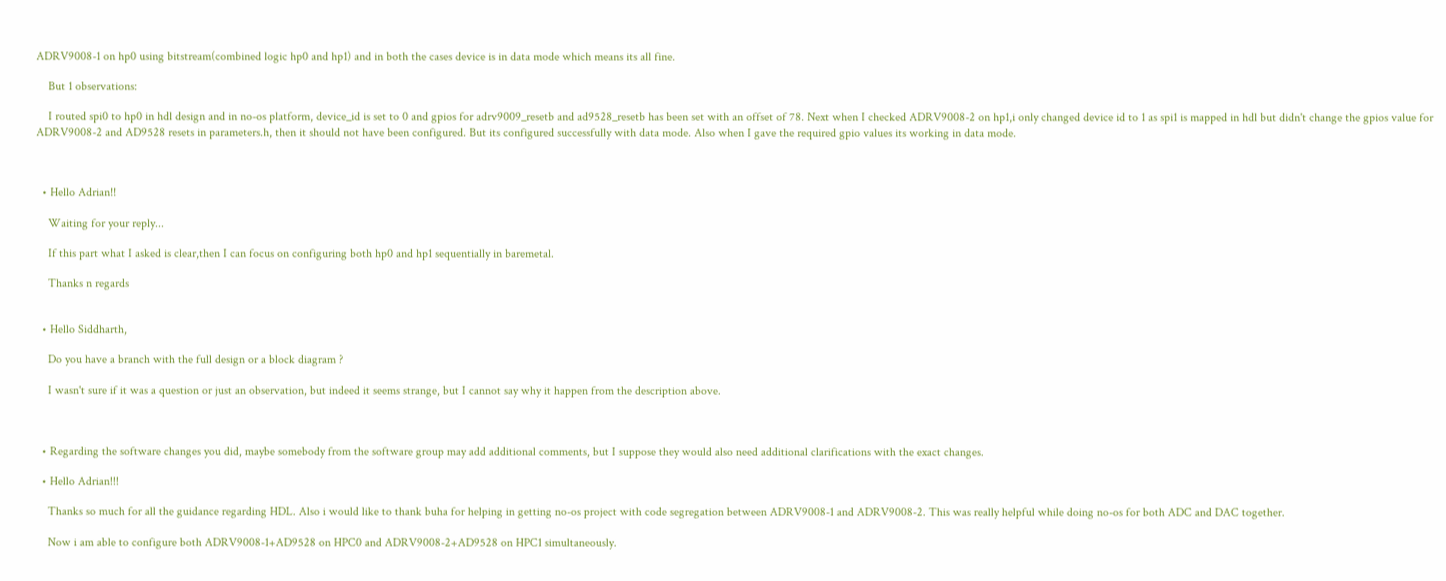ADRV9008-1 on hp0 using bitstream(combined logic hp0 and hp1) and in both the cases device is in data mode which means its all fine.

    But 1 observations:

    I routed spi0 to hp0 in hdl design and in no-os platform, device_id is set to 0 and gpios for adrv9009_resetb and ad9528_resetb has been set with an offset of 78. Next when I checked ADRV9008-2 on hp1,i only changed device id to 1 as spi1 is mapped in hdl but didn't change the gpios value for ADRV9008-2 and AD9528 resets in parameters.h, then it should not have been configured. But its configured successfully with data mode. Also when I gave the required gpio values its working in data mode.



  • Hello Adrian!!

    Waiting for your reply...

    If this part what I asked is clear,then I can focus on configuring both hp0 and hp1 sequentially in baremetal.

    Thanks n regards


  • Hello Siddharth,

    Do you have a branch with the full design or a block diagram ?

    I wasn't sure if it was a question or just an observation, but indeed it seems strange, but I cannot say why it happen from the description above.



  • Regarding the software changes you did, maybe somebody from the software group may add additional comments, but I suppose they would also need additional clarifications with the exact changes.

  • Hello Adrian!!!

    Thanks so much for all the guidance regarding HDL. Also i would like to thank buha for helping in getting no-os project with code segregation between ADRV9008-1 and ADRV9008-2. This was really helpful while doing no-os for both ADC and DAC together.

    Now i am able to configure both ADRV9008-1+AD9528 on HPC0 and ADRV9008-2+AD9528 on HPC1 simultaneously.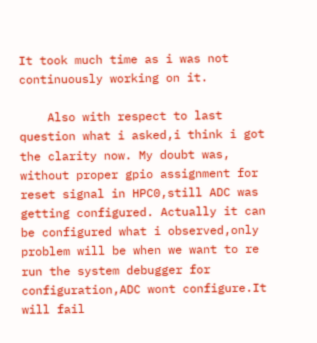It took much time as i was not continuously working on it.

    Also with respect to last question what i asked,i think i got the clarity now. My doubt was, without proper gpio assignment for reset signal in HPC0,still ADC was getting configured. Actually it can be configured what i observed,only problem will be when we want to re run the system debugger for configuration,ADC wont configure.It will fail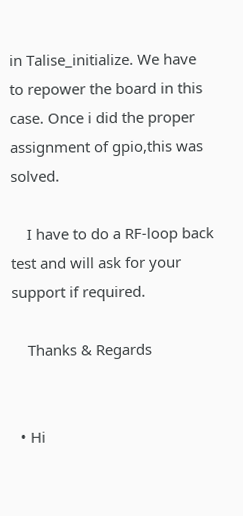in Talise_initialize. We have to repower the board in this case. Once i did the proper assignment of gpio,this was solved.

    I have to do a RF-loop back test and will ask for your support if required.

    Thanks & Regards


  • Hi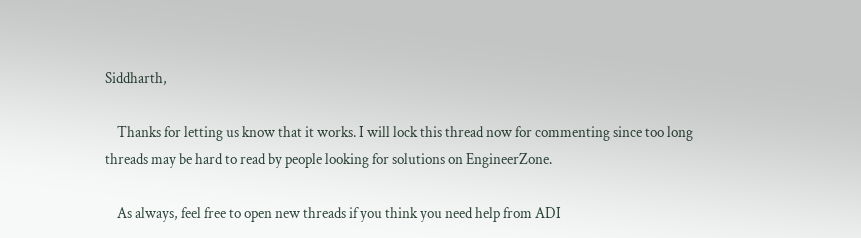Siddharth,

    Thanks for letting us know that it works. I will lock this thread now for commenting since too long threads may be hard to read by people looking for solutions on EngineerZone.

    As always, feel free to open new threads if you think you need help from ADI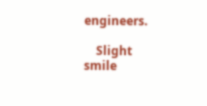engineers.

    Slight smile